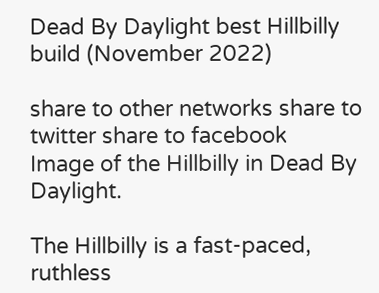Dead By Daylight best Hillbilly build (November 2022)

share to other networks share to twitter share to facebook
Image of the Hillbilly in Dead By Daylight.

The Hillbilly is a fast-paced, ruthless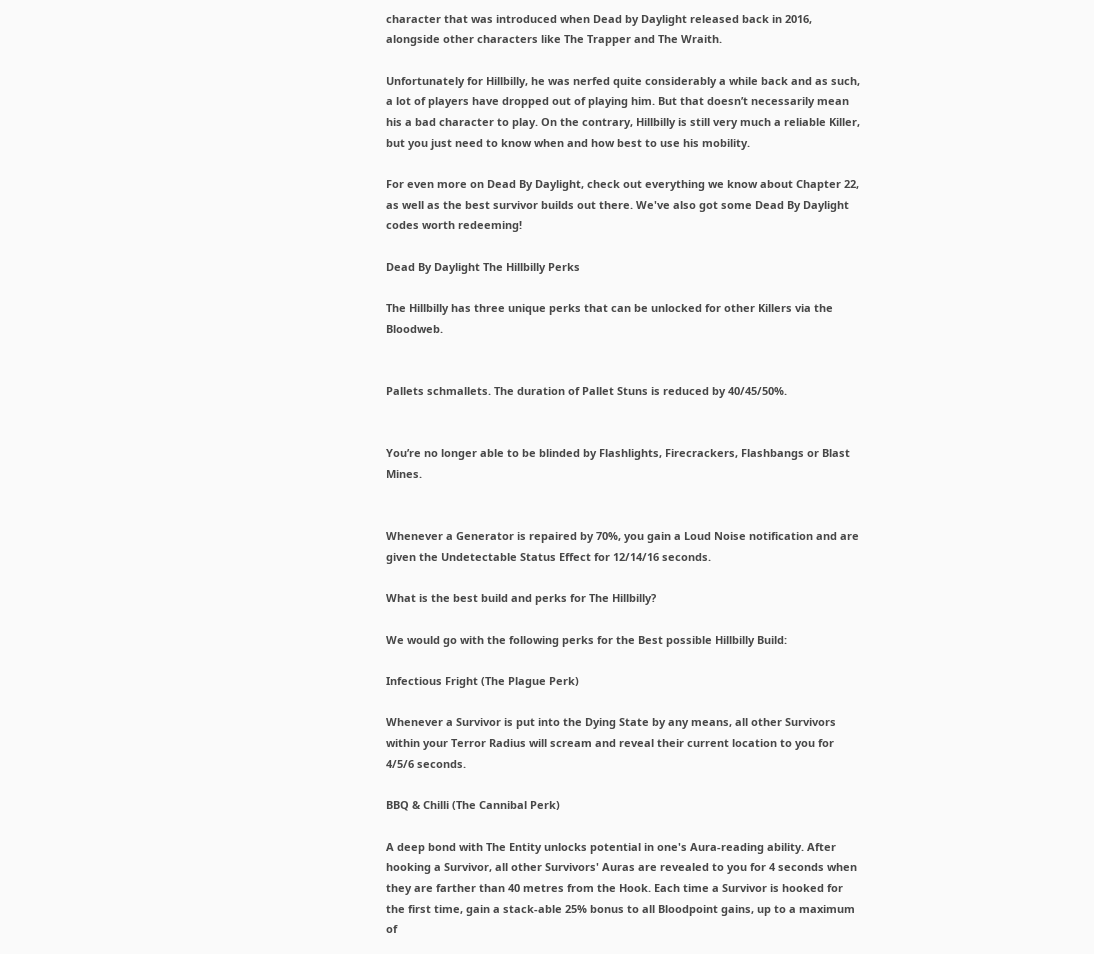character that was introduced when Dead by Daylight released back in 2016, alongside other characters like The Trapper and The Wraith.

Unfortunately for Hillbilly, he was nerfed quite considerably a while back and as such, a lot of players have dropped out of playing him. But that doesn’t necessarily mean his a bad character to play. On the contrary, Hillbilly is still very much a reliable Killer, but you just need to know when and how best to use his mobility.

For even more on Dead By Daylight, check out everything we know about Chapter 22, as well as the best survivor builds out there. We've also got some Dead By Daylight codes worth redeeming!

Dead By Daylight The Hillbilly Perks

The Hillbilly has three unique perks that can be unlocked for other Killers via the Bloodweb.


Pallets schmallets. The duration of Pallet Stuns is reduced by 40/45/50%.


You’re no longer able to be blinded by Flashlights, Firecrackers, Flashbangs or Blast Mines.


Whenever a Generator is repaired by 70%, you gain a Loud Noise notification and are given the Undetectable Status Effect for 12/14/16 seconds.

What is the best build and perks for The Hillbilly?

We would go with the following perks for the Best possible Hillbilly Build:

Infectious Fright (The Plague Perk)

Whenever a Survivor is put into the Dying State by any means, all other Survivors within your Terror Radius will scream and reveal their current location to you for 4/5/6 seconds.

BBQ & Chilli (The Cannibal Perk)

A deep bond with The Entity unlocks potential in one's Aura-reading ability. After hooking a Survivor, all other Survivors' Auras are revealed to you for 4 seconds when they are farther than 40 metres from the Hook. Each time a Survivor is hooked for the first time, gain a stack-able 25% bonus to all Bloodpoint gains, up to a maximum of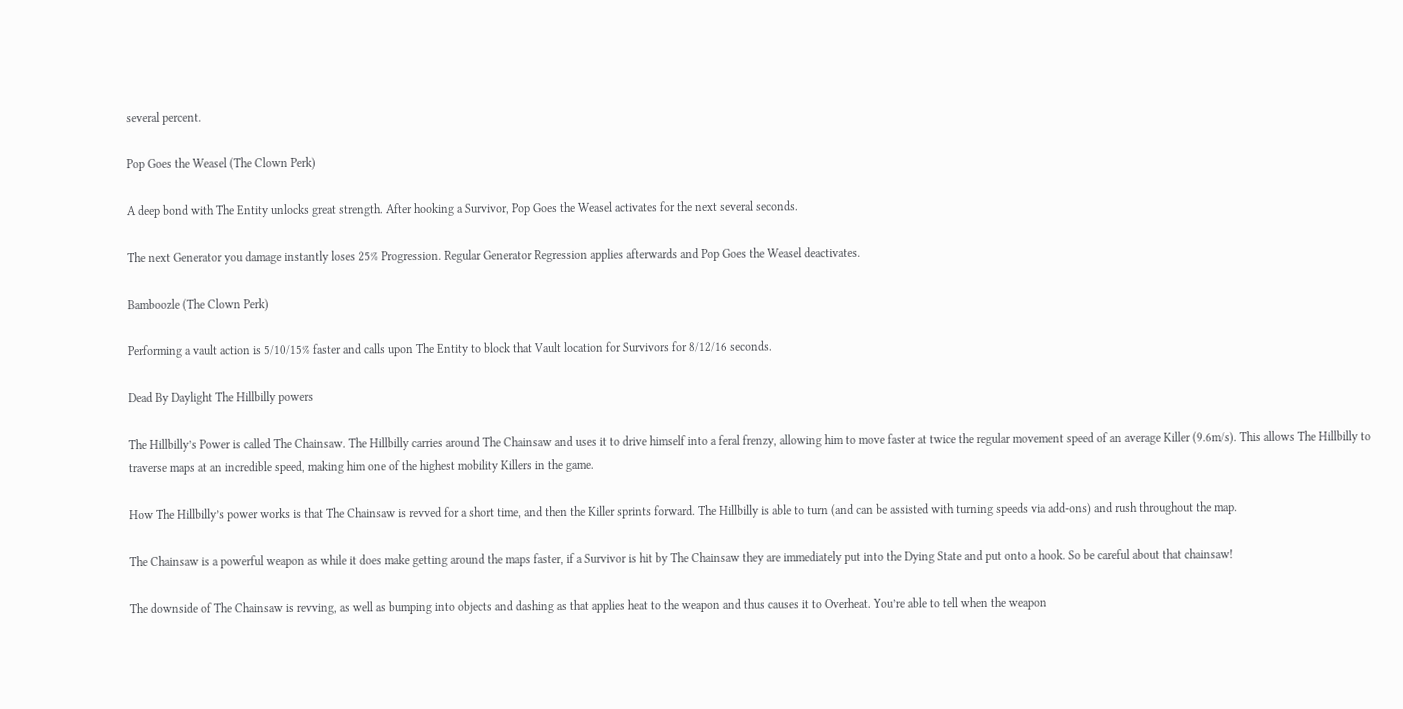several percent.

Pop Goes the Weasel (The Clown Perk)

A deep bond with The Entity unlocks great strength. After hooking a Survivor, Pop Goes the Weasel activates for the next several seconds.

The next Generator you damage instantly loses 25% Progression. Regular Generator Regression applies afterwards and Pop Goes the Weasel deactivates.

Bamboozle (The Clown Perk)

Performing a vault action is 5/10/15% faster and calls upon The Entity to block that Vault location for Survivors for 8/12/16 seconds.

Dead By Daylight The Hillbilly powers

The Hillbilly’s Power is called The Chainsaw. The Hillbilly carries around The Chainsaw and uses it to drive himself into a feral frenzy, allowing him to move faster at twice the regular movement speed of an average Killer (9.6m/s). This allows The Hillbilly to traverse maps at an incredible speed, making him one of the highest mobility Killers in the game.

How The Hillbilly’s power works is that The Chainsaw is revved for a short time, and then the Killer sprints forward. The Hillbilly is able to turn (and can be assisted with turning speeds via add-ons) and rush throughout the map.

The Chainsaw is a powerful weapon as while it does make getting around the maps faster, if a Survivor is hit by The Chainsaw they are immediately put into the Dying State and put onto a hook. So be careful about that chainsaw!

The downside of The Chainsaw is revving, as well as bumping into objects and dashing as that applies heat to the weapon and thus causes it to Overheat. You’re able to tell when the weapon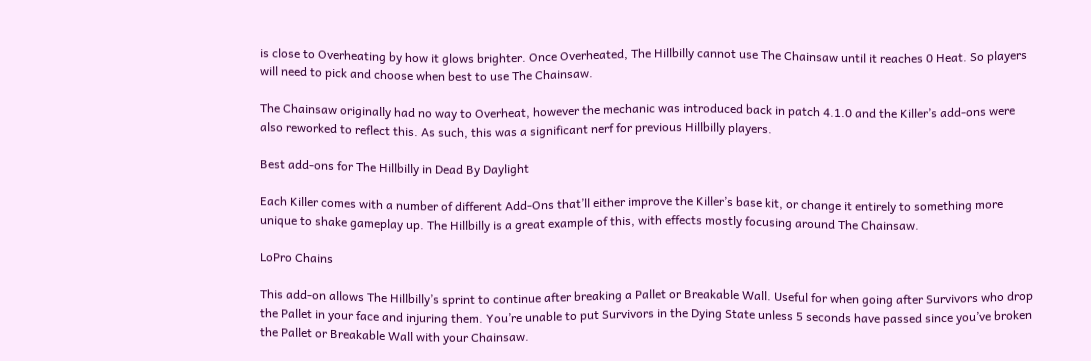is close to Overheating by how it glows brighter. Once Overheated, The Hillbilly cannot use The Chainsaw until it reaches 0 Heat. So players will need to pick and choose when best to use The Chainsaw.

The Chainsaw originally had no way to Overheat, however the mechanic was introduced back in patch 4.1.0 and the Killer’s add-ons were also reworked to reflect this. As such, this was a significant nerf for previous Hillbilly players.

Best add-ons for The Hillbilly in Dead By Daylight

Each Killer comes with a number of different Add-Ons that’ll either improve the Killer’s base kit, or change it entirely to something more unique to shake gameplay up. The Hillbilly is a great example of this, with effects mostly focusing around The Chainsaw.

LoPro Chains

This add-on allows The Hillbilly’s sprint to continue after breaking a Pallet or Breakable Wall. Useful for when going after Survivors who drop the Pallet in your face and injuring them. You’re unable to put Survivors in the Dying State unless 5 seconds have passed since you’ve broken the Pallet or Breakable Wall with your Chainsaw.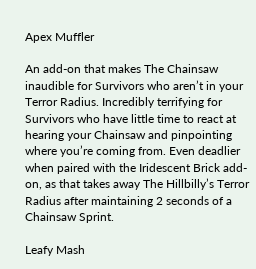Apex Muffler

An add-on that makes The Chainsaw inaudible for Survivors who aren’t in your Terror Radius. Incredibly terrifying for Survivors who have little time to react at hearing your Chainsaw and pinpointing where you’re coming from. Even deadlier when paired with the Iridescent Brick add-on, as that takes away The Hillbilly’s Terror Radius after maintaining 2 seconds of a Chainsaw Sprint.

Leafy Mash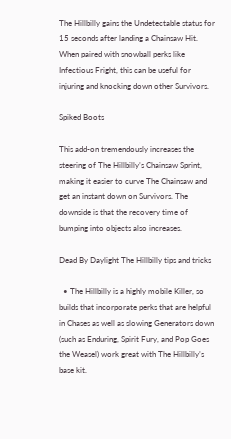The Hillbilly gains the Undetectable status for 15 seconds after landing a Chainsaw Hit. When paired with snowball perks like Infectious Fright, this can be useful for injuring and knocking down other Survivors.

Spiked Boots

This add-on tremendously increases the steering of The Hillbilly’s Chainsaw Sprint, making it easier to curve The Chainsaw and get an instant down on Survivors. The downside is that the recovery time of bumping into objects also increases.

Dead By Daylight The Hillbilly tips and tricks

  • The Hillbilly is a highly mobile Killer, so builds that incorporate perks that are helpful in Chases as well as slowing Generators down (such as Enduring, Spirit Fury, and Pop Goes the Weasel) work great with The Hillbilly’s base kit.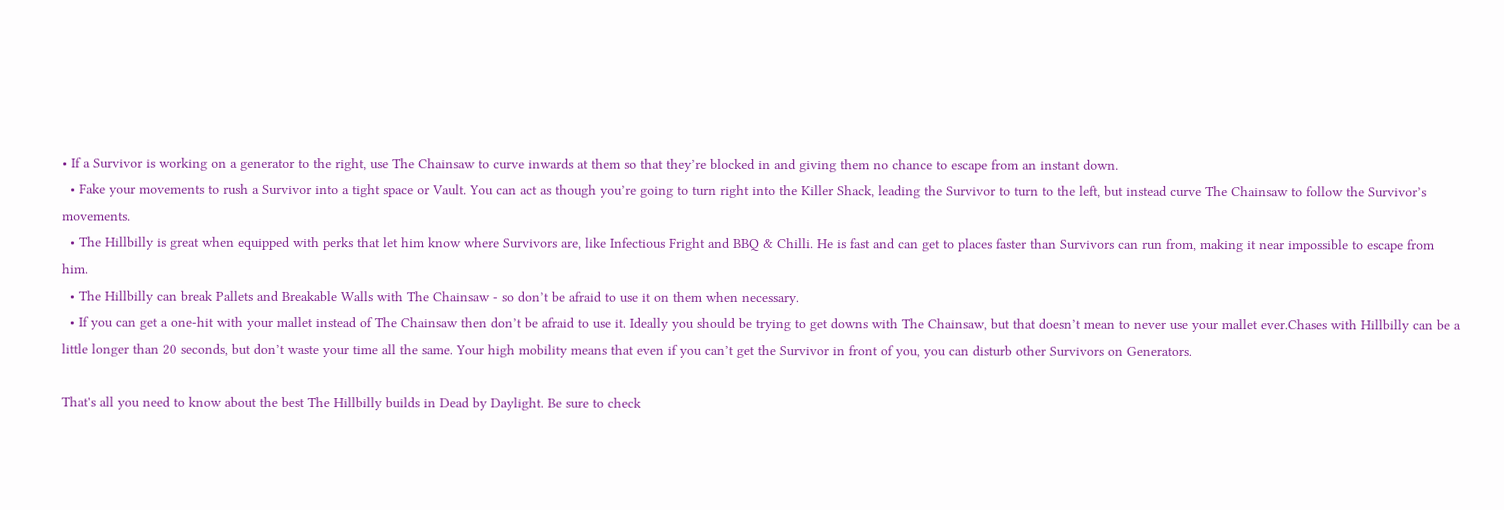• If a Survivor is working on a generator to the right, use The Chainsaw to curve inwards at them so that they’re blocked in and giving them no chance to escape from an instant down.
  • Fake your movements to rush a Survivor into a tight space or Vault. You can act as though you’re going to turn right into the Killer Shack, leading the Survivor to turn to the left, but instead curve The Chainsaw to follow the Survivor’s movements.
  • The Hillbilly is great when equipped with perks that let him know where Survivors are, like Infectious Fright and BBQ & Chilli. He is fast and can get to places faster than Survivors can run from, making it near impossible to escape from him.
  • The Hillbilly can break Pallets and Breakable Walls with The Chainsaw - so don’t be afraid to use it on them when necessary.
  • If you can get a one-hit with your mallet instead of The Chainsaw then don’t be afraid to use it. Ideally you should be trying to get downs with The Chainsaw, but that doesn’t mean to never use your mallet ever.Chases with Hillbilly can be a little longer than 20 seconds, but don’t waste your time all the same. Your high mobility means that even if you can’t get the Survivor in front of you, you can disturb other Survivors on Generators.

That's all you need to know about the best The Hillbilly builds in Dead by Daylight. Be sure to check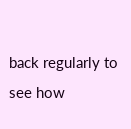back regularly to see how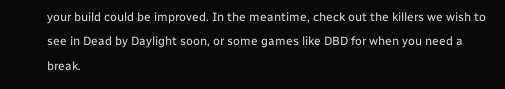your build could be improved. In the meantime, check out the killers we wish to see in Dead by Daylight soon, or some games like DBD for when you need a break.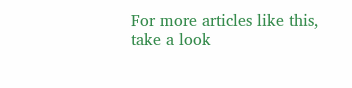For more articles like this, take a look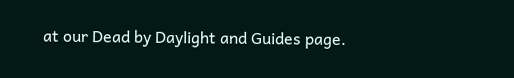at our Dead by Daylight and Guides page.